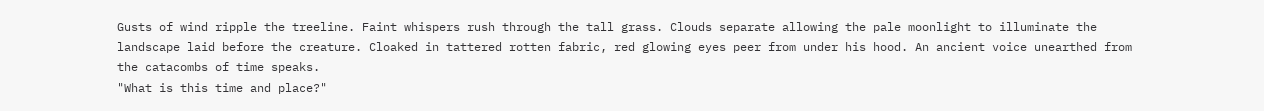Gusts of wind ripple the treeline. Faint whispers rush through the tall grass. Clouds separate allowing the pale moonlight to illuminate the landscape laid before the creature. Cloaked in tattered rotten fabric, red glowing eyes peer from under his hood. An ancient voice unearthed from the catacombs of time speaks.
"What is this time and place?"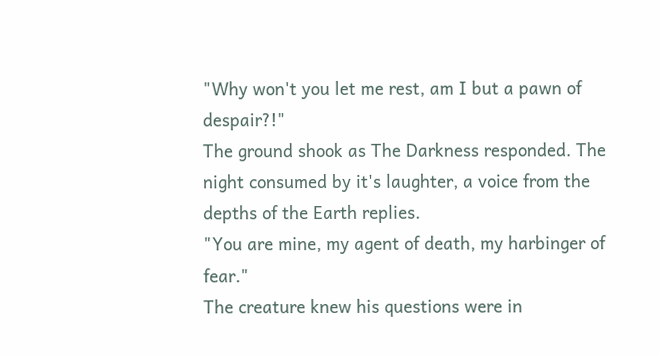"Why won't you let me rest, am I but a pawn of despair?!"
The ground shook as The Darkness responded. The night consumed by it's laughter, a voice from the depths of the Earth replies.
"You are mine, my agent of death, my harbinger of fear."
The creature knew his questions were in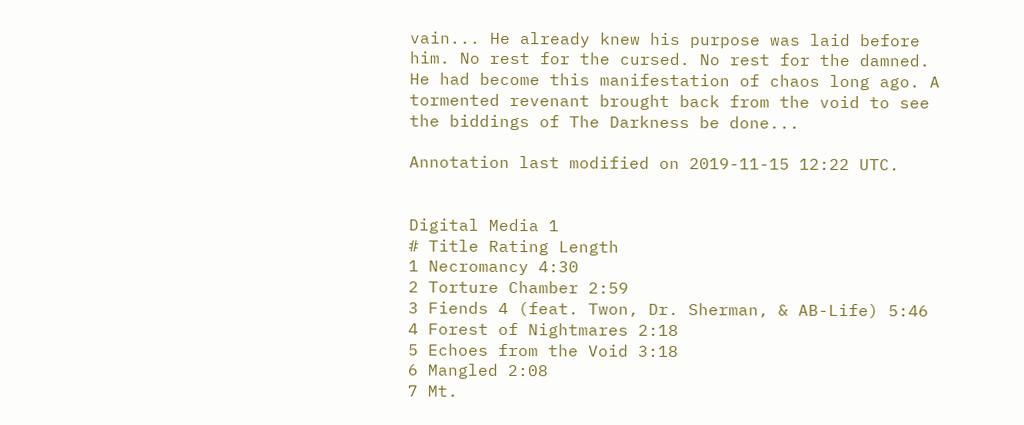vain... He already knew his purpose was laid before him. No rest for the cursed. No rest for the damned. He had become this manifestation of chaos long ago. A tormented revenant brought back from the void to see the biddings of The Darkness be done...

Annotation last modified on 2019-11-15 12:22 UTC.


Digital Media 1
# Title Rating Length
1 Necromancy 4:30
2 Torture Chamber 2:59
3 Fiends 4 (feat. Twon, Dr. Sherman, & AB-Life) 5:46
4 Forest of Nightmares 2:18
5 Echoes from the Void 3:18
6 Mangled 2:08
7 Mt.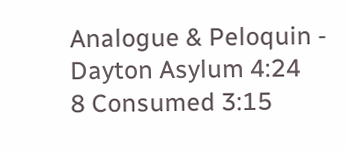Analogue & Peloquin - Dayton Asylum 4:24
8 Consumed 3:15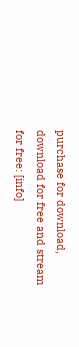purchase for download, download for free and stream for free: [info]